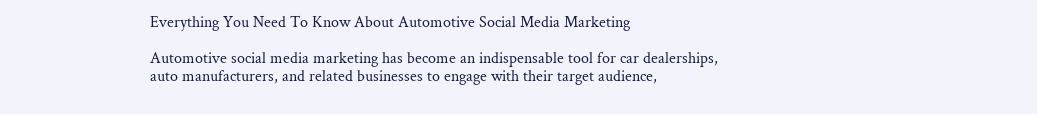Everything You Need To Know About Automotive Social Media Marketing

Automotive social media marketing has become an indispensable tool for car dealerships, auto manufacturers, and related businesses to engage with their target audience,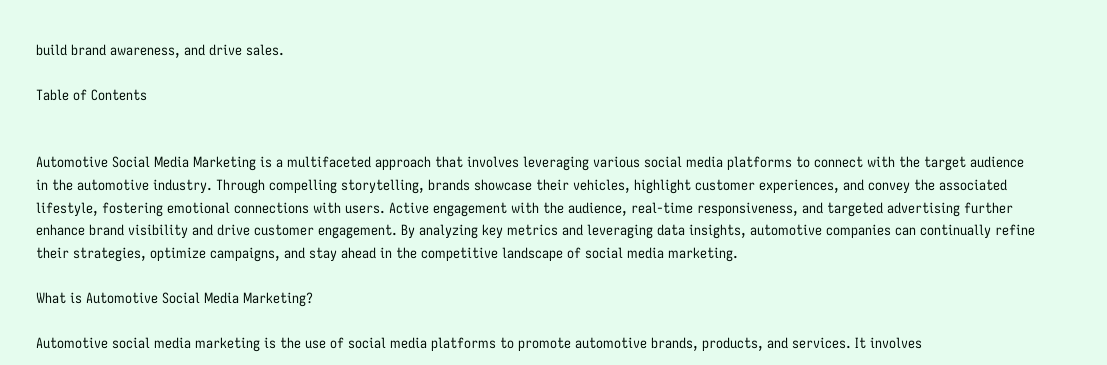build brand awareness, and drive sales.

Table of Contents


Automotive Social Media Marketing is a multifaceted approach that involves leveraging various social media platforms to connect with the target audience in the automotive industry. Through compelling storytelling, brands showcase their vehicles, highlight customer experiences, and convey the associated lifestyle, fostering emotional connections with users. Active engagement with the audience, real-time responsiveness, and targeted advertising further enhance brand visibility and drive customer engagement. By analyzing key metrics and leveraging data insights, automotive companies can continually refine their strategies, optimize campaigns, and stay ahead in the competitive landscape of social media marketing.

What is Automotive Social Media Marketing?

Automotive social media marketing is the use of social media platforms to promote automotive brands, products, and services. It involves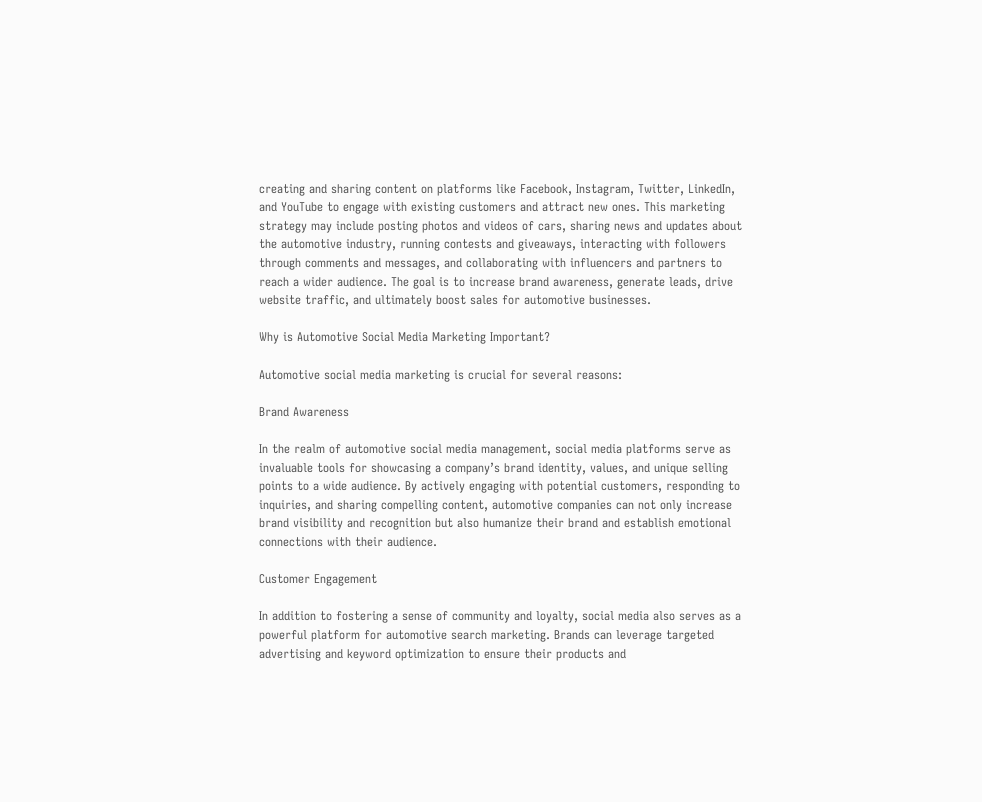creating and sharing content on platforms like Facebook, Instagram, Twitter, LinkedIn, and YouTube to engage with existing customers and attract new ones. This marketing strategy may include posting photos and videos of cars, sharing news and updates about the automotive industry, running contests and giveaways, interacting with followers through comments and messages, and collaborating with influencers and partners to reach a wider audience. The goal is to increase brand awareness, generate leads, drive website traffic, and ultimately boost sales for automotive businesses.

Why is Automotive Social Media Marketing Important?

Automotive social media marketing is crucial for several reasons:

Brand Awareness

In the realm of automotive social media management, social media platforms serve as invaluable tools for showcasing a company’s brand identity, values, and unique selling points to a wide audience. By actively engaging with potential customers, responding to inquiries, and sharing compelling content, automotive companies can not only increase brand visibility and recognition but also humanize their brand and establish emotional connections with their audience.

Customer Engagement

In addition to fostering a sense of community and loyalty, social media also serves as a powerful platform for automotive search marketing. Brands can leverage targeted advertising and keyword optimization to ensure their products and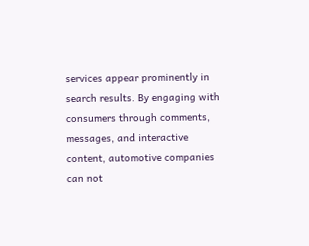services appear prominently in search results. By engaging with consumers through comments, messages, and interactive content, automotive companies can not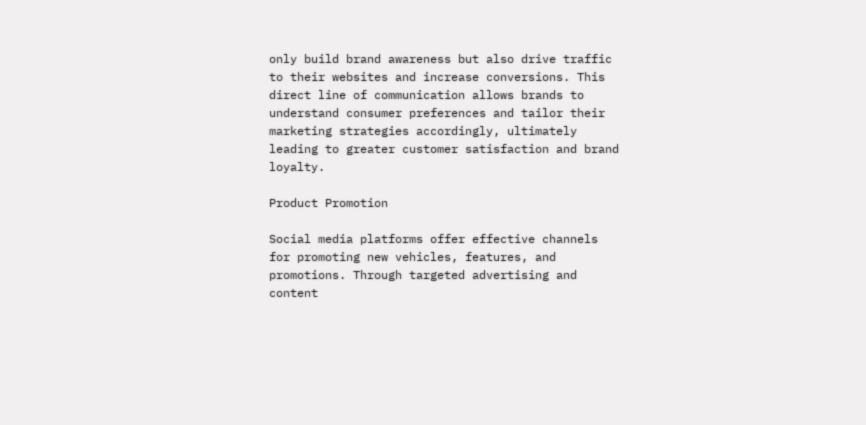only build brand awareness but also drive traffic to their websites and increase conversions. This direct line of communication allows brands to understand consumer preferences and tailor their marketing strategies accordingly, ultimately leading to greater customer satisfaction and brand loyalty.

Product Promotion

Social media platforms offer effective channels for promoting new vehicles, features, and promotions. Through targeted advertising and content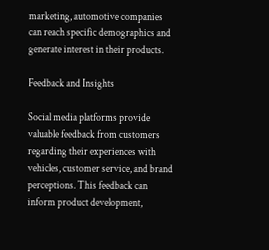marketing, automotive companies can reach specific demographics and generate interest in their products.

Feedback and Insights

Social media platforms provide valuable feedback from customers regarding their experiences with vehicles, customer service, and brand perceptions. This feedback can inform product development,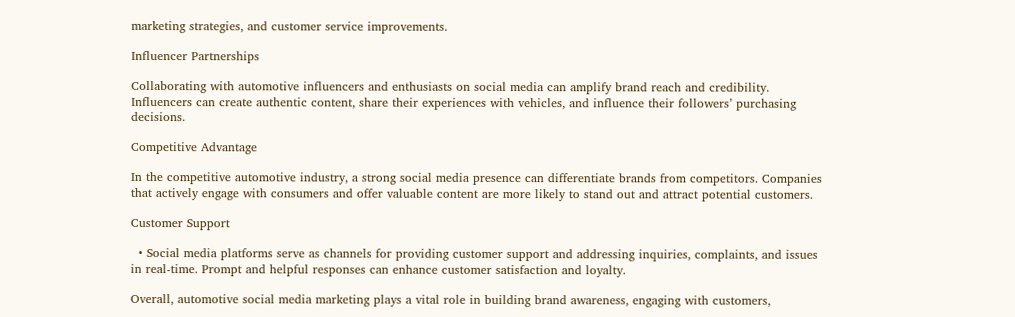marketing strategies, and customer service improvements.

Influencer Partnerships

Collaborating with automotive influencers and enthusiasts on social media can amplify brand reach and credibility. Influencers can create authentic content, share their experiences with vehicles, and influence their followers’ purchasing decisions.

Competitive Advantage

In the competitive automotive industry, a strong social media presence can differentiate brands from competitors. Companies that actively engage with consumers and offer valuable content are more likely to stand out and attract potential customers.

Customer Support

  • Social media platforms serve as channels for providing customer support and addressing inquiries, complaints, and issues in real-time. Prompt and helpful responses can enhance customer satisfaction and loyalty.

Overall, automotive social media marketing plays a vital role in building brand awareness, engaging with customers,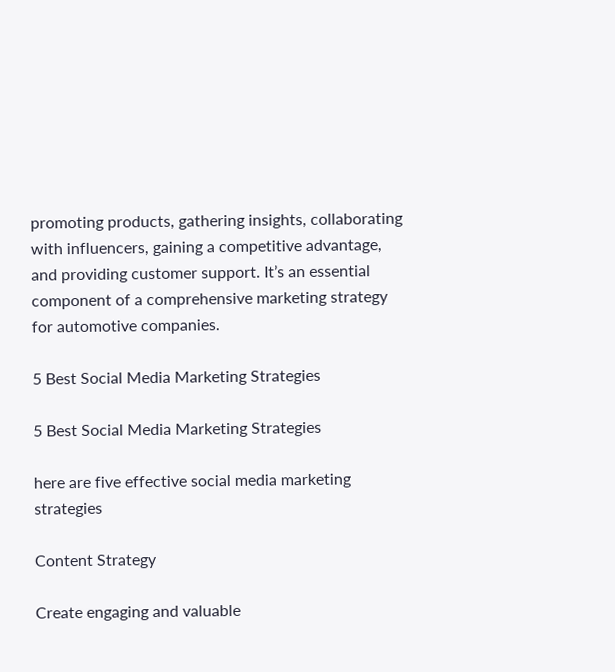promoting products, gathering insights, collaborating with influencers, gaining a competitive advantage, and providing customer support. It’s an essential component of a comprehensive marketing strategy for automotive companies.

5 Best Social Media Marketing Strategies

5 Best Social Media Marketing Strategies

here are five effective social media marketing strategies

Content Strategy

Create engaging and valuable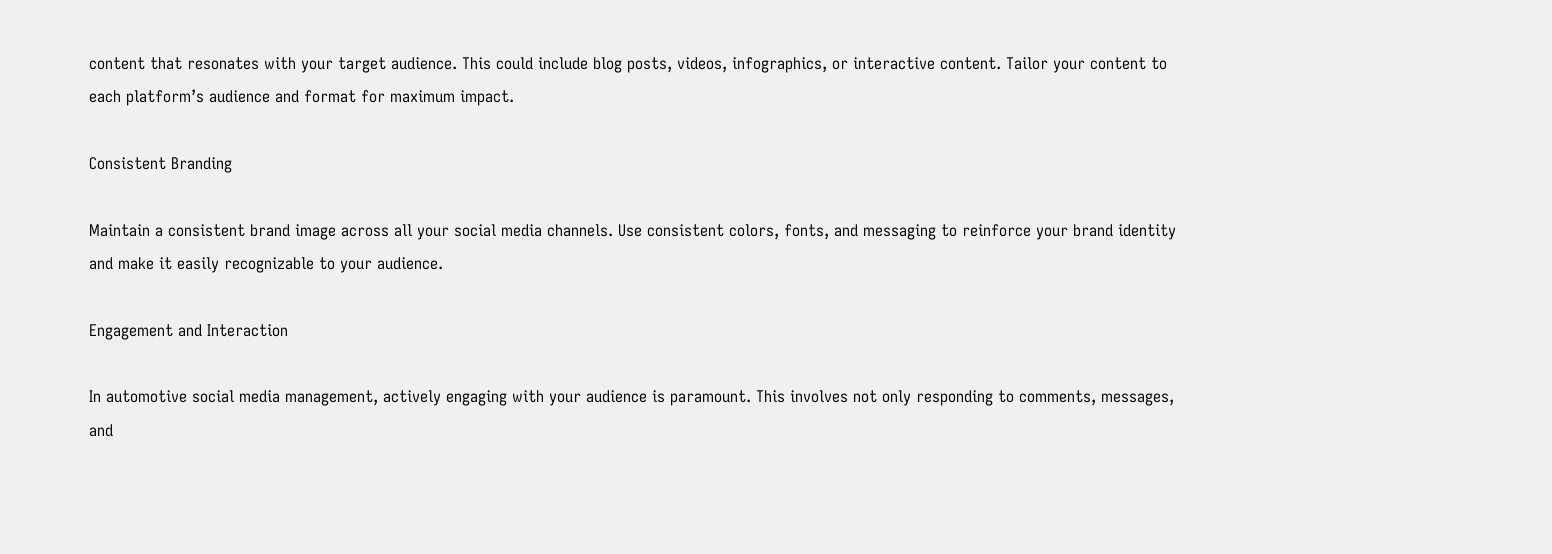content that resonates with your target audience. This could include blog posts, videos, infographics, or interactive content. Tailor your content to each platform’s audience and format for maximum impact.

Consistent Branding

Maintain a consistent brand image across all your social media channels. Use consistent colors, fonts, and messaging to reinforce your brand identity and make it easily recognizable to your audience.

Engagement and Interaction

In automotive social media management, actively engaging with your audience is paramount. This involves not only responding to comments, messages, and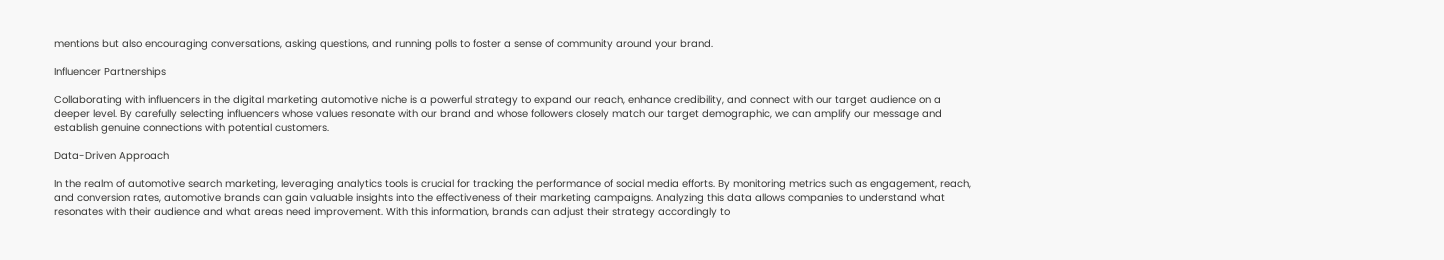mentions but also encouraging conversations, asking questions, and running polls to foster a sense of community around your brand.

Influencer Partnerships

Collaborating with influencers in the digital marketing automotive niche is a powerful strategy to expand our reach, enhance credibility, and connect with our target audience on a deeper level. By carefully selecting influencers whose values resonate with our brand and whose followers closely match our target demographic, we can amplify our message and establish genuine connections with potential customers.

Data-Driven Approach

In the realm of automotive search marketing, leveraging analytics tools is crucial for tracking the performance of social media efforts. By monitoring metrics such as engagement, reach, and conversion rates, automotive brands can gain valuable insights into the effectiveness of their marketing campaigns. Analyzing this data allows companies to understand what resonates with their audience and what areas need improvement. With this information, brands can adjust their strategy accordingly to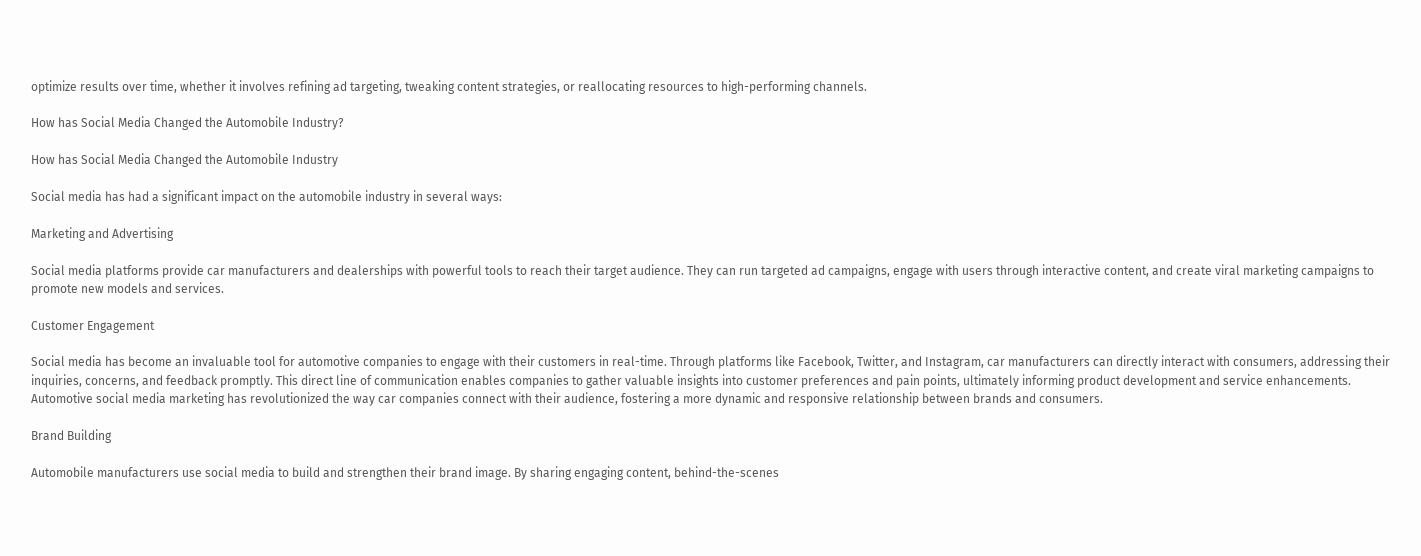optimize results over time, whether it involves refining ad targeting, tweaking content strategies, or reallocating resources to high-performing channels.

How has Social Media Changed the Automobile Industry?

How has Social Media Changed the Automobile Industry

Social media has had a significant impact on the automobile industry in several ways:

Marketing and Advertising

Social media platforms provide car manufacturers and dealerships with powerful tools to reach their target audience. They can run targeted ad campaigns, engage with users through interactive content, and create viral marketing campaigns to promote new models and services.

Customer Engagement

Social media has become an invaluable tool for automotive companies to engage with their customers in real-time. Through platforms like Facebook, Twitter, and Instagram, car manufacturers can directly interact with consumers, addressing their inquiries, concerns, and feedback promptly. This direct line of communication enables companies to gather valuable insights into customer preferences and pain points, ultimately informing product development and service enhancements. Automotive social media marketing has revolutionized the way car companies connect with their audience, fostering a more dynamic and responsive relationship between brands and consumers.

Brand Building

Automobile manufacturers use social media to build and strengthen their brand image. By sharing engaging content, behind-the-scenes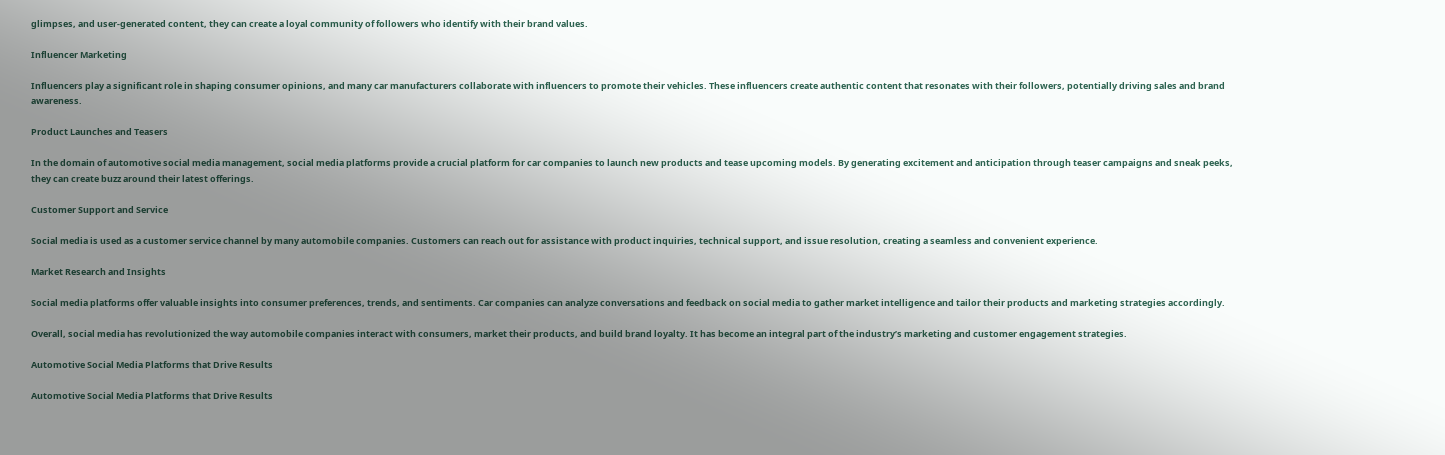glimpses, and user-generated content, they can create a loyal community of followers who identify with their brand values.

Influencer Marketing

Influencers play a significant role in shaping consumer opinions, and many car manufacturers collaborate with influencers to promote their vehicles. These influencers create authentic content that resonates with their followers, potentially driving sales and brand awareness.

Product Launches and Teasers

In the domain of automotive social media management, social media platforms provide a crucial platform for car companies to launch new products and tease upcoming models. By generating excitement and anticipation through teaser campaigns and sneak peeks, they can create buzz around their latest offerings.

Customer Support and Service

Social media is used as a customer service channel by many automobile companies. Customers can reach out for assistance with product inquiries, technical support, and issue resolution, creating a seamless and convenient experience.

Market Research and Insights

Social media platforms offer valuable insights into consumer preferences, trends, and sentiments. Car companies can analyze conversations and feedback on social media to gather market intelligence and tailor their products and marketing strategies accordingly.

Overall, social media has revolutionized the way automobile companies interact with consumers, market their products, and build brand loyalty. It has become an integral part of the industry’s marketing and customer engagement strategies.

Automotive Social Media Platforms that Drive Results

Automotive Social Media Platforms that Drive Results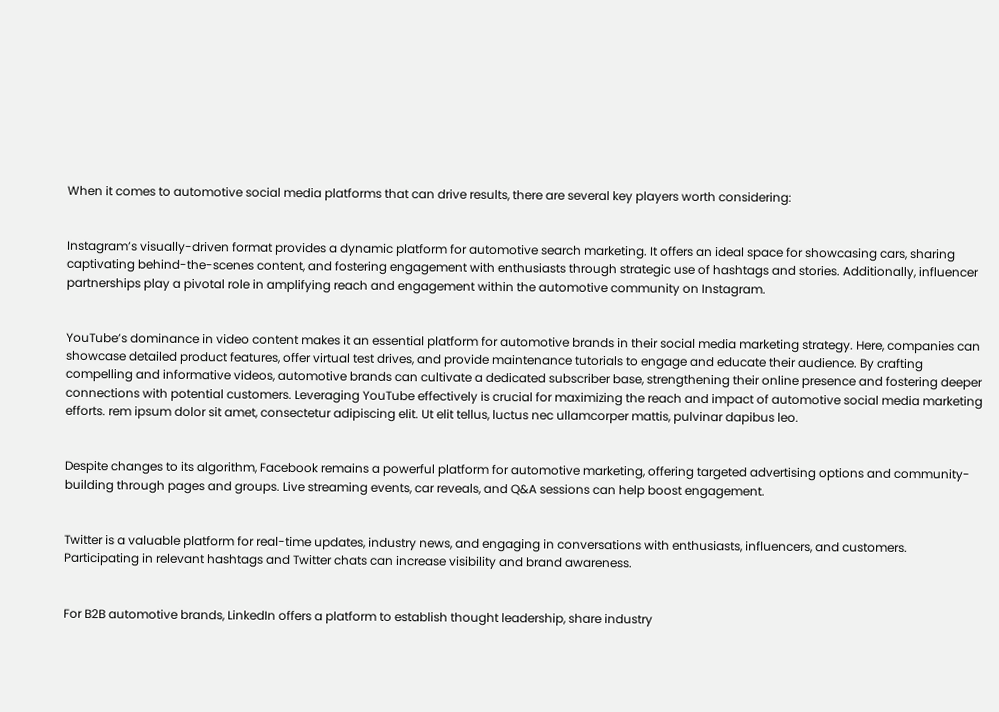When it comes to automotive social media platforms that can drive results, there are several key players worth considering:


Instagram’s visually-driven format provides a dynamic platform for automotive search marketing. It offers an ideal space for showcasing cars, sharing captivating behind-the-scenes content, and fostering engagement with enthusiasts through strategic use of hashtags and stories. Additionally, influencer partnerships play a pivotal role in amplifying reach and engagement within the automotive community on Instagram.


YouTube’s dominance in video content makes it an essential platform for automotive brands in their social media marketing strategy. Here, companies can showcase detailed product features, offer virtual test drives, and provide maintenance tutorials to engage and educate their audience. By crafting compelling and informative videos, automotive brands can cultivate a dedicated subscriber base, strengthening their online presence and fostering deeper connections with potential customers. Leveraging YouTube effectively is crucial for maximizing the reach and impact of automotive social media marketing efforts. rem ipsum dolor sit amet, consectetur adipiscing elit. Ut elit tellus, luctus nec ullamcorper mattis, pulvinar dapibus leo.


Despite changes to its algorithm, Facebook remains a powerful platform for automotive marketing, offering targeted advertising options and community-building through pages and groups. Live streaming events, car reveals, and Q&A sessions can help boost engagement.


Twitter is a valuable platform for real-time updates, industry news, and engaging in conversations with enthusiasts, influencers, and customers. Participating in relevant hashtags and Twitter chats can increase visibility and brand awareness.


For B2B automotive brands, LinkedIn offers a platform to establish thought leadership, share industry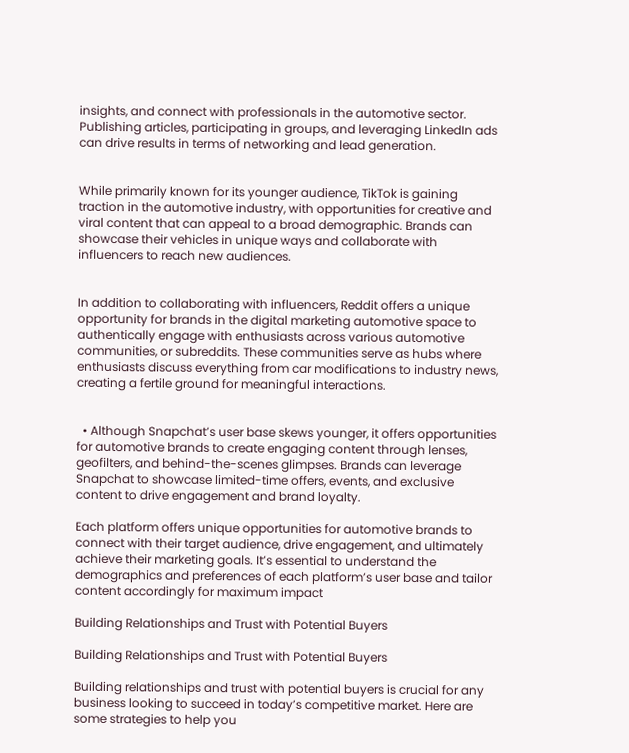insights, and connect with professionals in the automotive sector. Publishing articles, participating in groups, and leveraging LinkedIn ads can drive results in terms of networking and lead generation.


While primarily known for its younger audience, TikTok is gaining traction in the automotive industry, with opportunities for creative and viral content that can appeal to a broad demographic. Brands can showcase their vehicles in unique ways and collaborate with influencers to reach new audiences.


In addition to collaborating with influencers, Reddit offers a unique opportunity for brands in the digital marketing automotive space to authentically engage with enthusiasts across various automotive communities, or subreddits. These communities serve as hubs where enthusiasts discuss everything from car modifications to industry news, creating a fertile ground for meaningful interactions.


  • Although Snapchat’s user base skews younger, it offers opportunities for automotive brands to create engaging content through lenses, geofilters, and behind-the-scenes glimpses. Brands can leverage Snapchat to showcase limited-time offers, events, and exclusive content to drive engagement and brand loyalty.

Each platform offers unique opportunities for automotive brands to connect with their target audience, drive engagement, and ultimately achieve their marketing goals. It’s essential to understand the demographics and preferences of each platform’s user base and tailor content accordingly for maximum impact

Building Relationships and Trust with Potential Buyers

Building Relationships and Trust with Potential Buyers

Building relationships and trust with potential buyers is crucial for any business looking to succeed in today’s competitive market. Here are some strategies to help you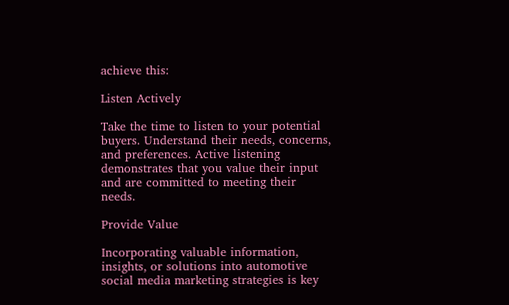achieve this:

Listen Actively

Take the time to listen to your potential buyers. Understand their needs, concerns, and preferences. Active listening demonstrates that you value their input and are committed to meeting their needs.

Provide Value

Incorporating valuable information, insights, or solutions into automotive social media marketing strategies is key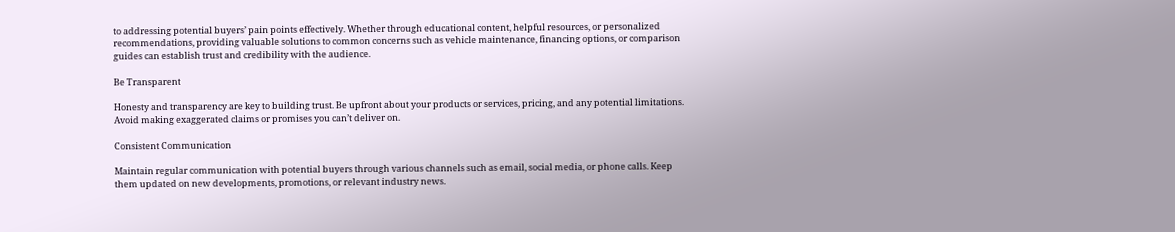to addressing potential buyers’ pain points effectively. Whether through educational content, helpful resources, or personalized recommendations, providing valuable solutions to common concerns such as vehicle maintenance, financing options, or comparison guides can establish trust and credibility with the audience.

Be Transparent

Honesty and transparency are key to building trust. Be upfront about your products or services, pricing, and any potential limitations. Avoid making exaggerated claims or promises you can’t deliver on.

Consistent Communication

Maintain regular communication with potential buyers through various channels such as email, social media, or phone calls. Keep them updated on new developments, promotions, or relevant industry news.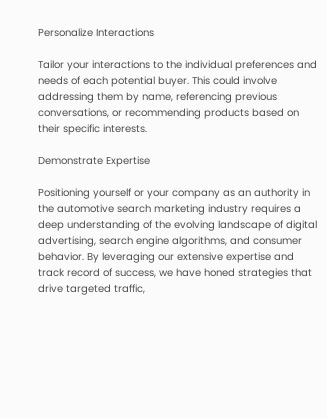Personalize Interactions

Tailor your interactions to the individual preferences and needs of each potential buyer. This could involve addressing them by name, referencing previous conversations, or recommending products based on their specific interests.

Demonstrate Expertise

Positioning yourself or your company as an authority in the automotive search marketing industry requires a deep understanding of the evolving landscape of digital advertising, search engine algorithms, and consumer behavior. By leveraging our extensive expertise and track record of success, we have honed strategies that drive targeted traffic,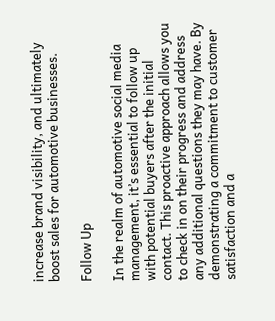increase brand visibility, and ultimately boost sales for automotive businesses.

Follow Up

In the realm of automotive social media management, it’s essential to follow up with potential buyers after the initial contact. This proactive approach allows you to check in on their progress and address any additional questions they may have. By demonstrating a commitment to customer satisfaction and a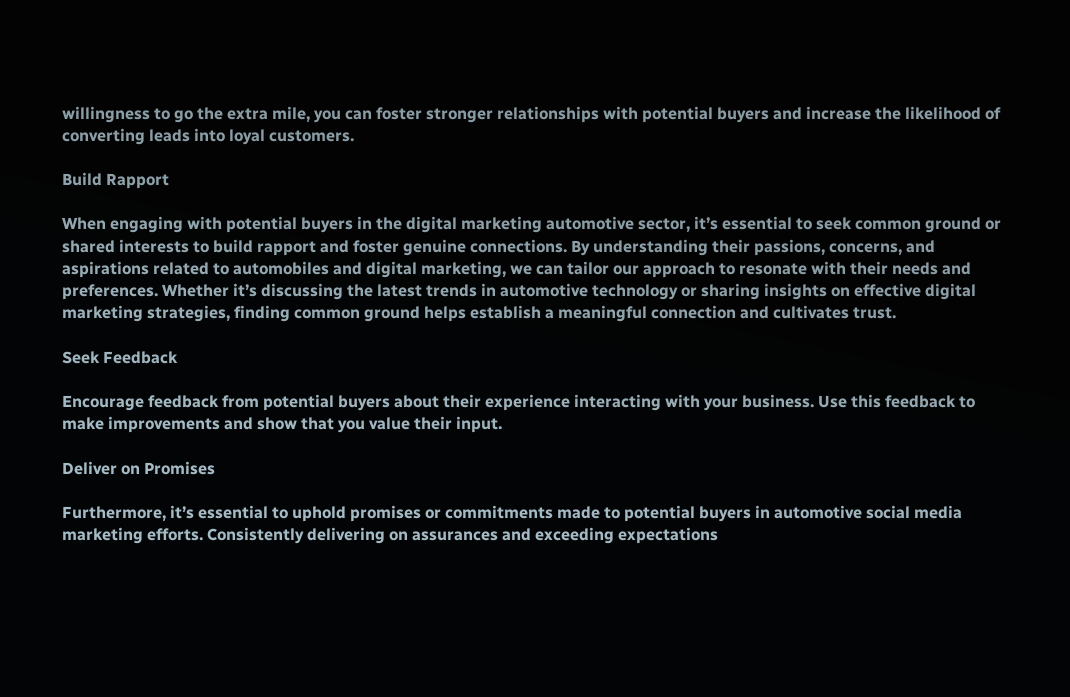willingness to go the extra mile, you can foster stronger relationships with potential buyers and increase the likelihood of converting leads into loyal customers.

Build Rapport

When engaging with potential buyers in the digital marketing automotive sector, it’s essential to seek common ground or shared interests to build rapport and foster genuine connections. By understanding their passions, concerns, and aspirations related to automobiles and digital marketing, we can tailor our approach to resonate with their needs and preferences. Whether it’s discussing the latest trends in automotive technology or sharing insights on effective digital marketing strategies, finding common ground helps establish a meaningful connection and cultivates trust.

Seek Feedback

Encourage feedback from potential buyers about their experience interacting with your business. Use this feedback to make improvements and show that you value their input.

Deliver on Promises

Furthermore, it’s essential to uphold promises or commitments made to potential buyers in automotive social media marketing efforts. Consistently delivering on assurances and exceeding expectations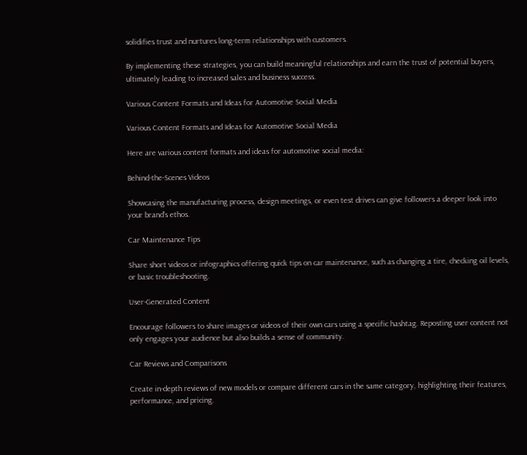solidifies trust and nurtures long-term relationships with customers.

By implementing these strategies, you can build meaningful relationships and earn the trust of potential buyers, ultimately leading to increased sales and business success.

Various Content Formats and Ideas for Automotive Social Media

Various Content Formats and Ideas for Automotive Social Media

Here are various content formats and ideas for automotive social media:

Behind-the-Scenes Videos

Showcasing the manufacturing process, design meetings, or even test drives can give followers a deeper look into your brand’s ethos.

Car Maintenance Tips

Share short videos or infographics offering quick tips on car maintenance, such as changing a tire, checking oil levels, or basic troubleshooting.

User-Generated Content

Encourage followers to share images or videos of their own cars using a specific hashtag. Reposting user content not only engages your audience but also builds a sense of community.

Car Reviews and Comparisons

Create in-depth reviews of new models or compare different cars in the same category, highlighting their features, performance, and pricing.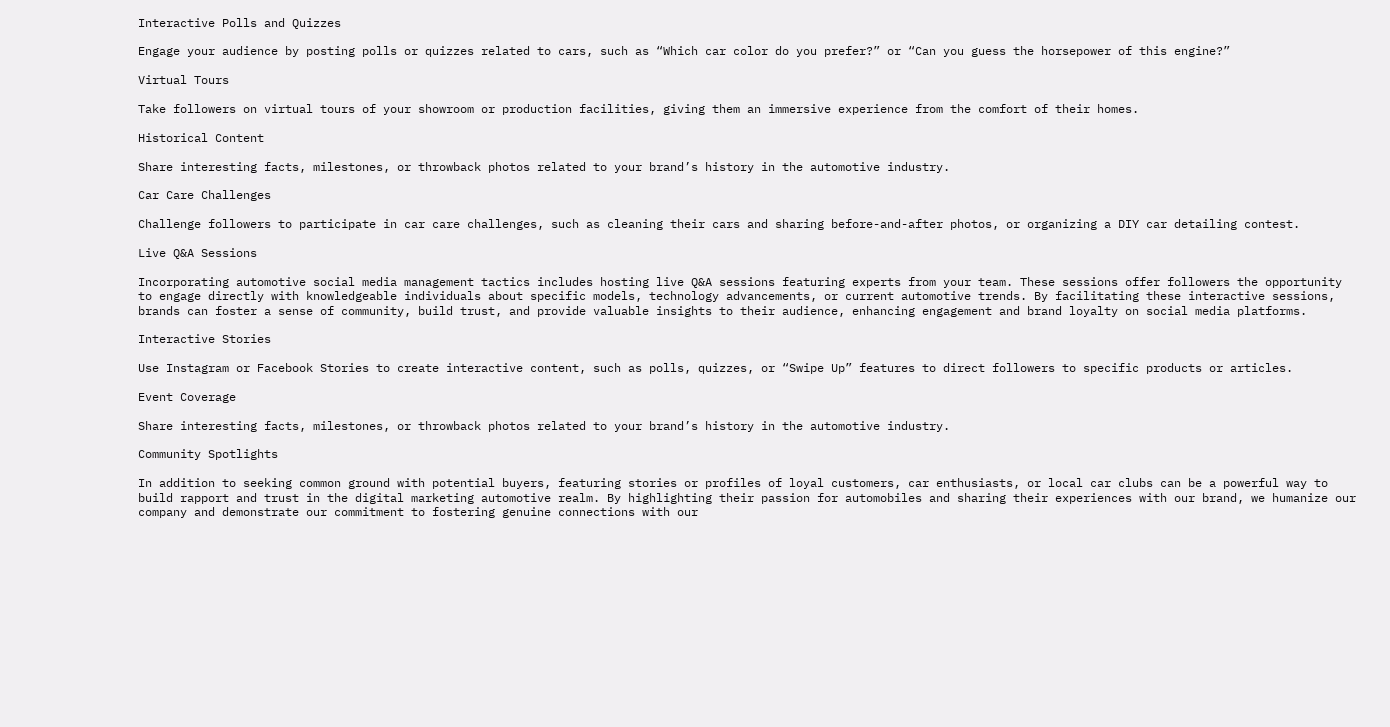Interactive Polls and Quizzes

Engage your audience by posting polls or quizzes related to cars, such as “Which car color do you prefer?” or “Can you guess the horsepower of this engine?”

Virtual Tours

Take followers on virtual tours of your showroom or production facilities, giving them an immersive experience from the comfort of their homes.

Historical Content

Share interesting facts, milestones, or throwback photos related to your brand’s history in the automotive industry.

Car Care Challenges

Challenge followers to participate in car care challenges, such as cleaning their cars and sharing before-and-after photos, or organizing a DIY car detailing contest.

Live Q&A Sessions

Incorporating automotive social media management tactics includes hosting live Q&A sessions featuring experts from your team. These sessions offer followers the opportunity to engage directly with knowledgeable individuals about specific models, technology advancements, or current automotive trends. By facilitating these interactive sessions, brands can foster a sense of community, build trust, and provide valuable insights to their audience, enhancing engagement and brand loyalty on social media platforms.

Interactive Stories

Use Instagram or Facebook Stories to create interactive content, such as polls, quizzes, or “Swipe Up” features to direct followers to specific products or articles.

Event Coverage

Share interesting facts, milestones, or throwback photos related to your brand’s history in the automotive industry.

Community Spotlights

In addition to seeking common ground with potential buyers, featuring stories or profiles of loyal customers, car enthusiasts, or local car clubs can be a powerful way to build rapport and trust in the digital marketing automotive realm. By highlighting their passion for automobiles and sharing their experiences with our brand, we humanize our company and demonstrate our commitment to fostering genuine connections with our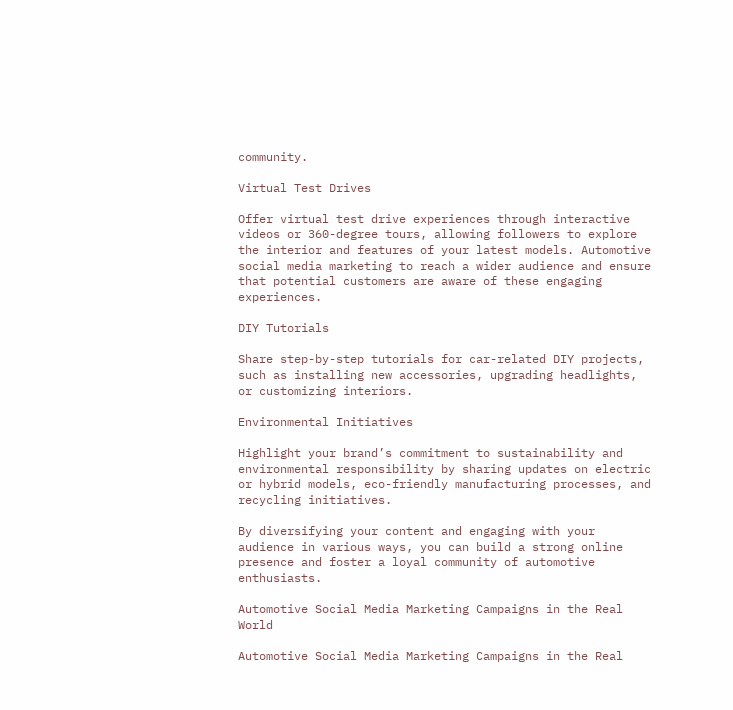community.

Virtual Test Drives

Offer virtual test drive experiences through interactive videos or 360-degree tours, allowing followers to explore the interior and features of your latest models. Automotive social media marketing to reach a wider audience and ensure that potential customers are aware of these engaging experiences.

DIY Tutorials

Share step-by-step tutorials for car-related DIY projects, such as installing new accessories, upgrading headlights, or customizing interiors.

Environmental Initiatives

Highlight your brand’s commitment to sustainability and environmental responsibility by sharing updates on electric or hybrid models, eco-friendly manufacturing processes, and recycling initiatives.

By diversifying your content and engaging with your audience in various ways, you can build a strong online presence and foster a loyal community of automotive enthusiasts.

Automotive Social Media Marketing Campaigns in the Real World

Automotive Social Media Marketing Campaigns in the Real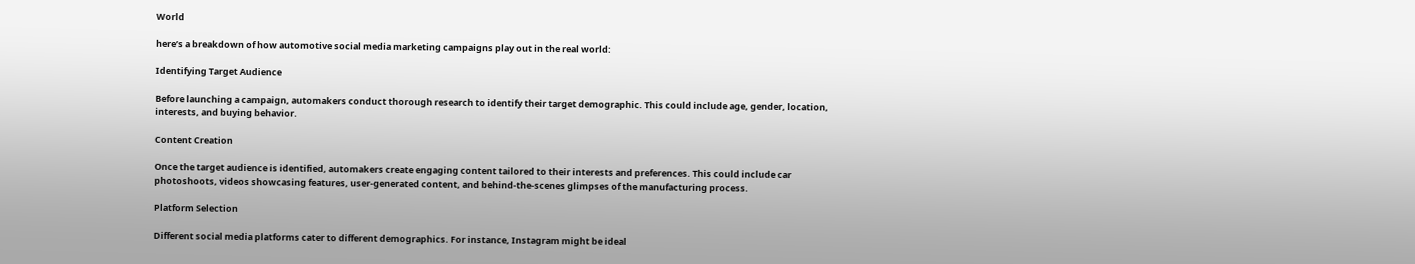World

here’s a breakdown of how automotive social media marketing campaigns play out in the real world:

Identifying Target Audience

Before launching a campaign, automakers conduct thorough research to identify their target demographic. This could include age, gender, location, interests, and buying behavior.

Content Creation

Once the target audience is identified, automakers create engaging content tailored to their interests and preferences. This could include car photoshoots, videos showcasing features, user-generated content, and behind-the-scenes glimpses of the manufacturing process.

Platform Selection

Different social media platforms cater to different demographics. For instance, Instagram might be ideal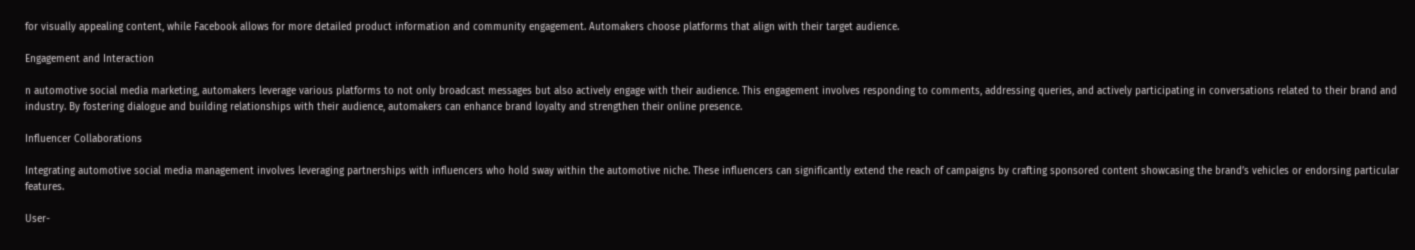for visually appealing content, while Facebook allows for more detailed product information and community engagement. Automakers choose platforms that align with their target audience.

Engagement and Interaction

n automotive social media marketing, automakers leverage various platforms to not only broadcast messages but also actively engage with their audience. This engagement involves responding to comments, addressing queries, and actively participating in conversations related to their brand and industry. By fostering dialogue and building relationships with their audience, automakers can enhance brand loyalty and strengthen their online presence.

Influencer Collaborations

Integrating automotive social media management involves leveraging partnerships with influencers who hold sway within the automotive niche. These influencers can significantly extend the reach of campaigns by crafting sponsored content showcasing the brand’s vehicles or endorsing particular features.

User-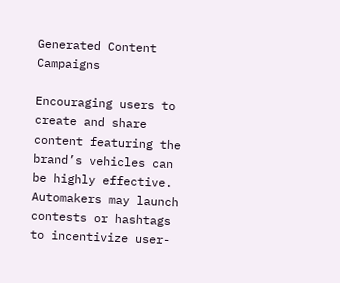Generated Content Campaigns

Encouraging users to create and share content featuring the brand’s vehicles can be highly effective. Automakers may launch contests or hashtags to incentivize user-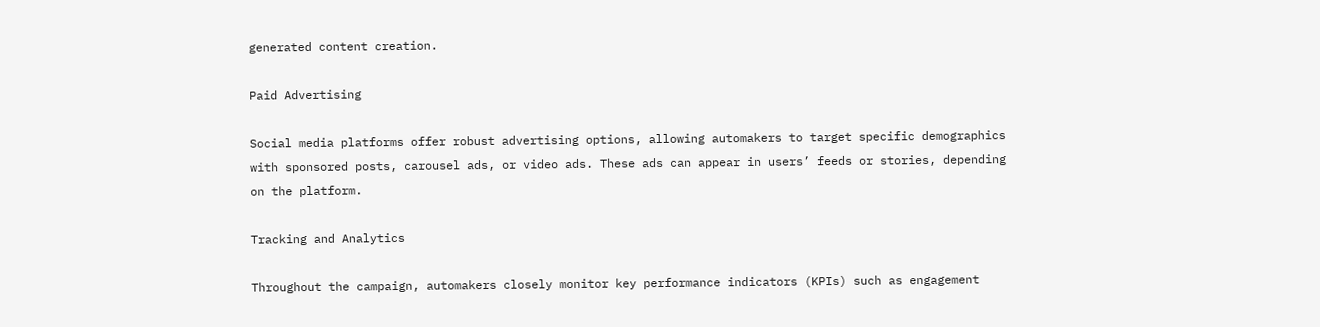generated content creation.

Paid Advertising

Social media platforms offer robust advertising options, allowing automakers to target specific demographics with sponsored posts, carousel ads, or video ads. These ads can appear in users’ feeds or stories, depending on the platform.

Tracking and Analytics

Throughout the campaign, automakers closely monitor key performance indicators (KPIs) such as engagement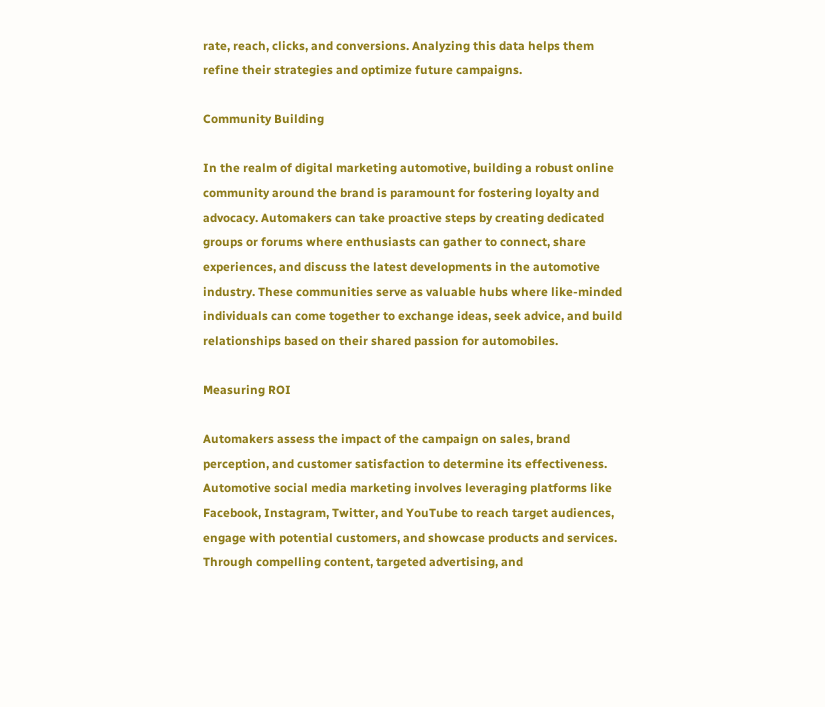rate, reach, clicks, and conversions. Analyzing this data helps them refine their strategies and optimize future campaigns.

Community Building

In the realm of digital marketing automotive, building a robust online community around the brand is paramount for fostering loyalty and advocacy. Automakers can take proactive steps by creating dedicated groups or forums where enthusiasts can gather to connect, share experiences, and discuss the latest developments in the automotive industry. These communities serve as valuable hubs where like-minded individuals can come together to exchange ideas, seek advice, and build relationships based on their shared passion for automobiles.

Measuring ROI

Automakers assess the impact of the campaign on sales, brand perception, and customer satisfaction to determine its effectiveness. Automotive social media marketing involves leveraging platforms like Facebook, Instagram, Twitter, and YouTube to reach target audiences, engage with potential customers, and showcase products and services. Through compelling content, targeted advertising, and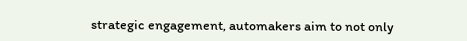strategic engagement, automakers aim to not only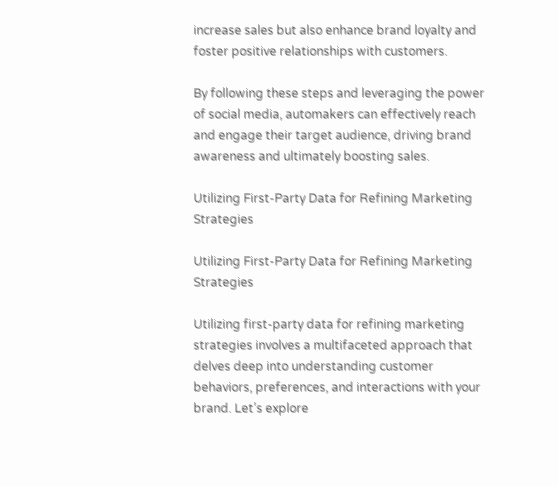increase sales but also enhance brand loyalty and foster positive relationships with customers.

By following these steps and leveraging the power of social media, automakers can effectively reach and engage their target audience, driving brand awareness and ultimately boosting sales.

Utilizing First-Party Data for Refining Marketing Strategies

Utilizing First-Party Data for Refining Marketing Strategies

Utilizing first-party data for refining marketing strategies involves a multifaceted approach that delves deep into understanding customer behaviors, preferences, and interactions with your brand. Let’s explore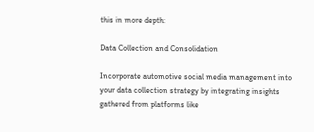this in more depth:

Data Collection and Consolidation

Incorporate automotive social media management into your data collection strategy by integrating insights gathered from platforms like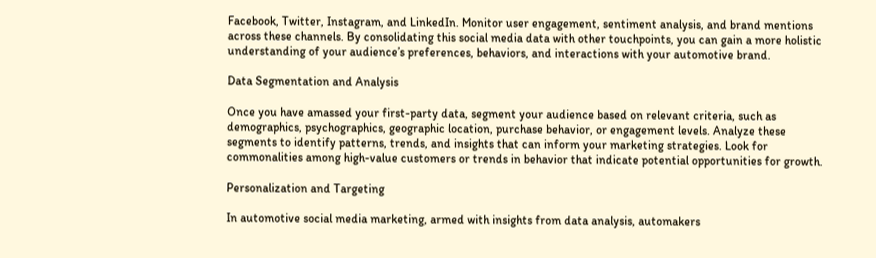Facebook, Twitter, Instagram, and LinkedIn. Monitor user engagement, sentiment analysis, and brand mentions across these channels. By consolidating this social media data with other touchpoints, you can gain a more holistic understanding of your audience’s preferences, behaviors, and interactions with your automotive brand.

Data Segmentation and Analysis

Once you have amassed your first-party data, segment your audience based on relevant criteria, such as demographics, psychographics, geographic location, purchase behavior, or engagement levels. Analyze these segments to identify patterns, trends, and insights that can inform your marketing strategies. Look for commonalities among high-value customers or trends in behavior that indicate potential opportunities for growth.

Personalization and Targeting

In automotive social media marketing, armed with insights from data analysis, automakers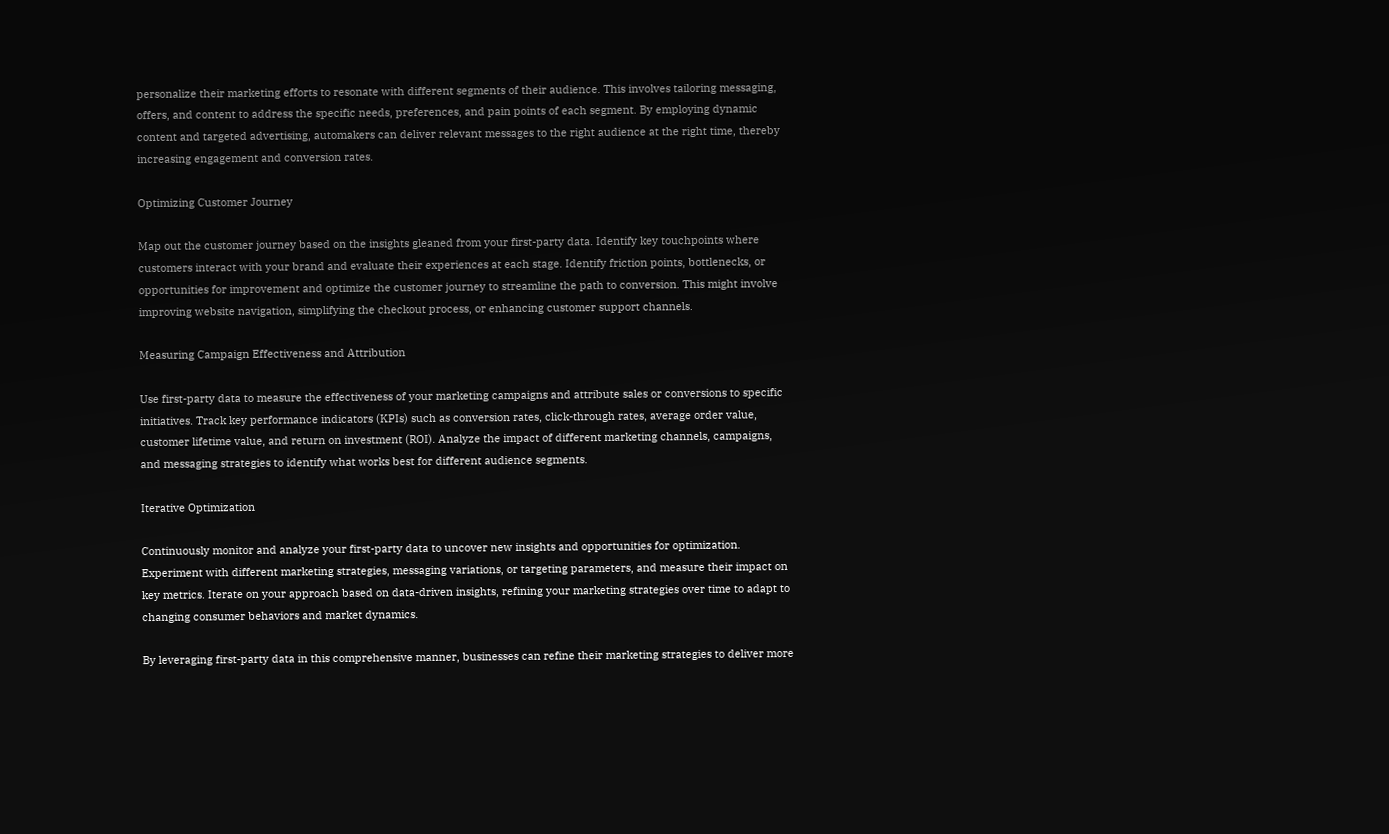personalize their marketing efforts to resonate with different segments of their audience. This involves tailoring messaging, offers, and content to address the specific needs, preferences, and pain points of each segment. By employing dynamic content and targeted advertising, automakers can deliver relevant messages to the right audience at the right time, thereby increasing engagement and conversion rates.

Optimizing Customer Journey

Map out the customer journey based on the insights gleaned from your first-party data. Identify key touchpoints where customers interact with your brand and evaluate their experiences at each stage. Identify friction points, bottlenecks, or opportunities for improvement and optimize the customer journey to streamline the path to conversion. This might involve improving website navigation, simplifying the checkout process, or enhancing customer support channels.

Measuring Campaign Effectiveness and Attribution

Use first-party data to measure the effectiveness of your marketing campaigns and attribute sales or conversions to specific initiatives. Track key performance indicators (KPIs) such as conversion rates, click-through rates, average order value, customer lifetime value, and return on investment (ROI). Analyze the impact of different marketing channels, campaigns, and messaging strategies to identify what works best for different audience segments.

Iterative Optimization

Continuously monitor and analyze your first-party data to uncover new insights and opportunities for optimization. Experiment with different marketing strategies, messaging variations, or targeting parameters, and measure their impact on key metrics. Iterate on your approach based on data-driven insights, refining your marketing strategies over time to adapt to changing consumer behaviors and market dynamics.

By leveraging first-party data in this comprehensive manner, businesses can refine their marketing strategies to deliver more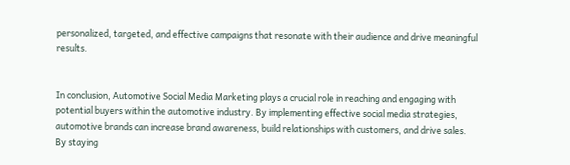personalized, targeted, and effective campaigns that resonate with their audience and drive meaningful results.


In conclusion, Automotive Social Media Marketing plays a crucial role in reaching and engaging with potential buyers within the automotive industry. By implementing effective social media strategies, automotive brands can increase brand awareness, build relationships with customers, and drive sales. By staying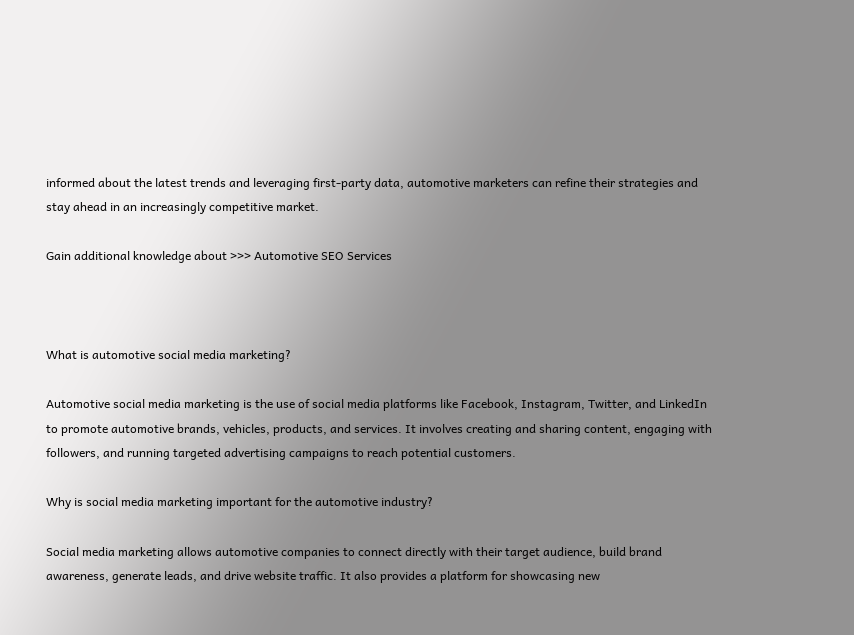informed about the latest trends and leveraging first-party data, automotive marketers can refine their strategies and stay ahead in an increasingly competitive market.

Gain additional knowledge about >>> Automotive SEO Services



What is automotive social media marketing?

Automotive social media marketing is the use of social media platforms like Facebook, Instagram, Twitter, and LinkedIn to promote automotive brands, vehicles, products, and services. It involves creating and sharing content, engaging with followers, and running targeted advertising campaigns to reach potential customers.

Why is social media marketing important for the automotive industry?

Social media marketing allows automotive companies to connect directly with their target audience, build brand awareness, generate leads, and drive website traffic. It also provides a platform for showcasing new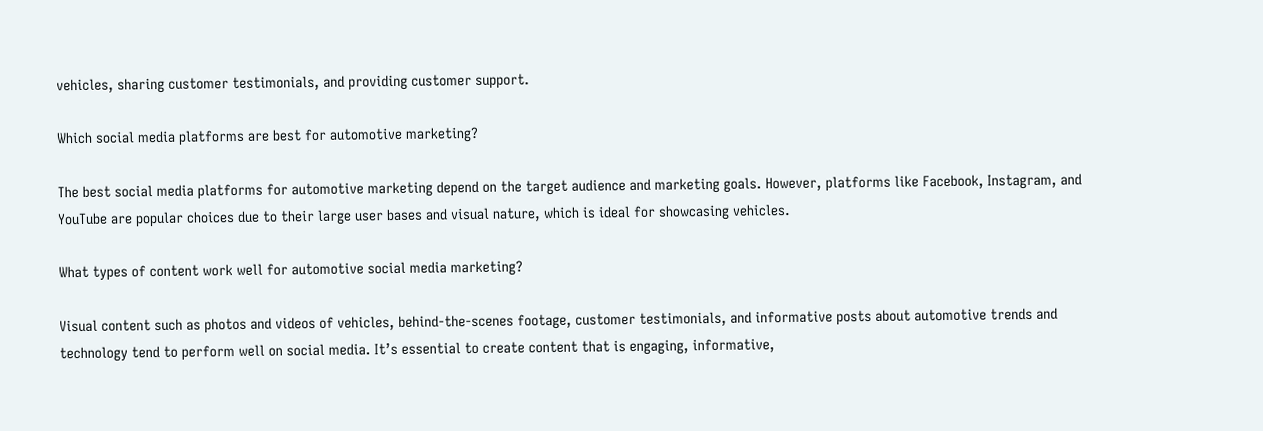vehicles, sharing customer testimonials, and providing customer support.

Which social media platforms are best for automotive marketing?

The best social media platforms for automotive marketing depend on the target audience and marketing goals. However, platforms like Facebook, Instagram, and YouTube are popular choices due to their large user bases and visual nature, which is ideal for showcasing vehicles.

What types of content work well for automotive social media marketing?

Visual content such as photos and videos of vehicles, behind-the-scenes footage, customer testimonials, and informative posts about automotive trends and technology tend to perform well on social media. It’s essential to create content that is engaging, informative,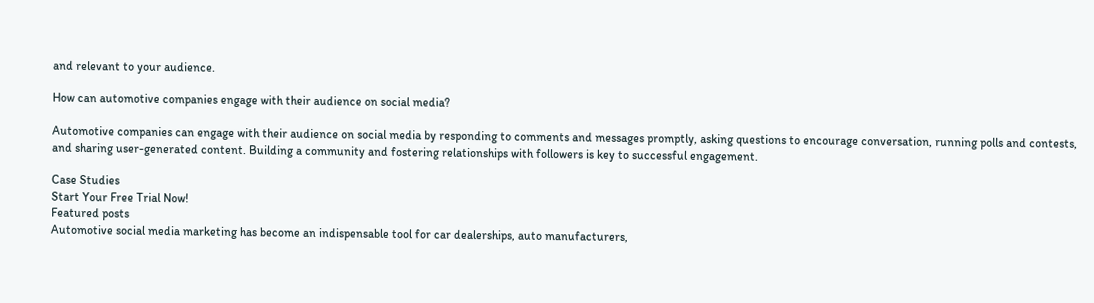and relevant to your audience.

How can automotive companies engage with their audience on social media?

Automotive companies can engage with their audience on social media by responding to comments and messages promptly, asking questions to encourage conversation, running polls and contests, and sharing user-generated content. Building a community and fostering relationships with followers is key to successful engagement.

Case Studies
Start Your Free Trial Now!
Featured posts
Automotive social media marketing has become an indispensable tool for car dealerships, auto manufacturers,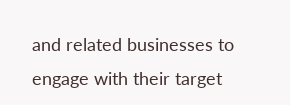and related businesses to engage with their target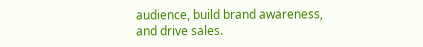audience, build brand awareness, and drive sales.